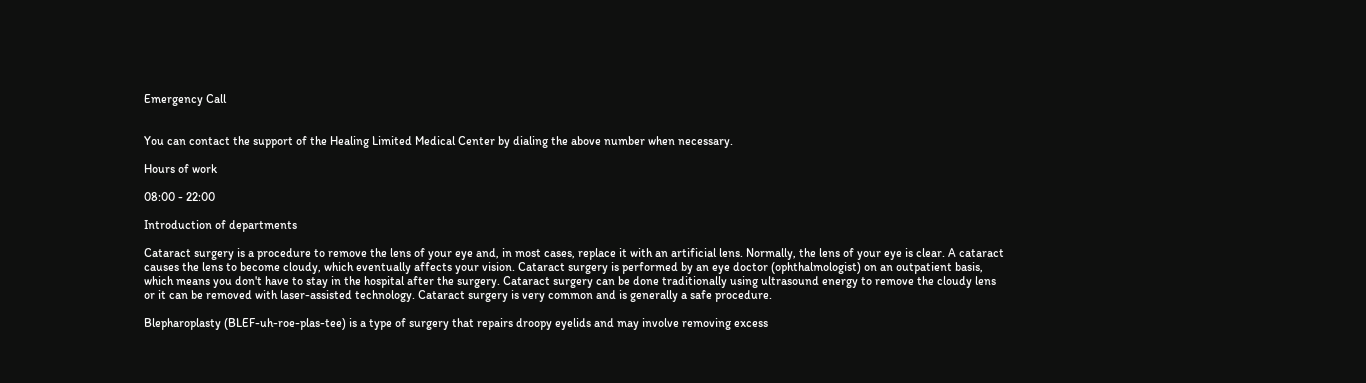Emergency Call


You can contact the support of the Healing Limited Medical Center by dialing the above number when necessary.

Hours of work

08:00 - 22:00

Introduction of departments

Cataract surgery is a procedure to remove the lens of your eye and, in most cases, replace it with an artificial lens. Normally, the lens of your eye is clear. A cataract causes the lens to become cloudy, which eventually affects your vision. Cataract surgery is performed by an eye doctor (ophthalmologist) on an outpatient basis, which means you don't have to stay in the hospital after the surgery. Cataract surgery can be done traditionally using ultrasound energy to remove the cloudy lens or it can be removed with laser-assisted technology. Cataract surgery is very common and is generally a safe procedure.

Blepharoplasty (BLEF-uh-roe-plas-tee) is a type of surgery that repairs droopy eyelids and may involve removing excess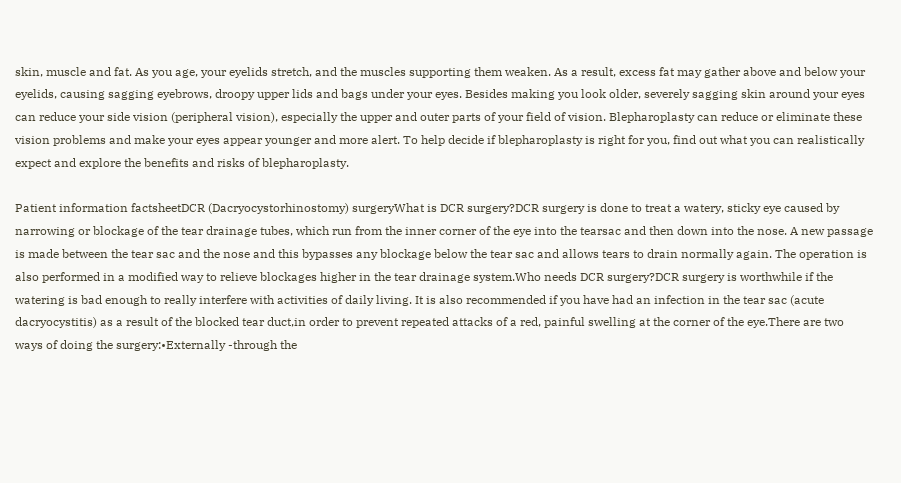skin, muscle and fat. As you age, your eyelids stretch, and the muscles supporting them weaken. As a result, excess fat may gather above and below your eyelids, causing sagging eyebrows, droopy upper lids and bags under your eyes. Besides making you look older, severely sagging skin around your eyes can reduce your side vision (peripheral vision), especially the upper and outer parts of your field of vision. Blepharoplasty can reduce or eliminate these vision problems and make your eyes appear younger and more alert. To help decide if blepharoplasty is right for you, find out what you can realistically expect and explore the benefits and risks of blepharoplasty.

Patient information factsheetDCR (Dacryocystorhinostomy) surgeryWhat is DCR surgery?DCR surgery is done to treat a watery, sticky eye caused by narrowing or blockage of the tear drainage tubes, which run from the inner corner of the eye into the tearsac and then down into the nose. A new passage is made between the tear sac and the nose and this bypasses any blockage below the tear sac and allows tears to drain normally again. The operation is also performed in a modified way to relieve blockages higher in the tear drainage system.Who needs DCR surgery?DCR surgery is worthwhile if the watering is bad enough to really interfere with activities of daily living. It is also recommended if you have had an infection in the tear sac (acute dacryocystitis) as a result of the blocked tear duct,in order to prevent repeated attacks of a red, painful swelling at the corner of the eye.There are two ways of doing the surgery:•Externally -through the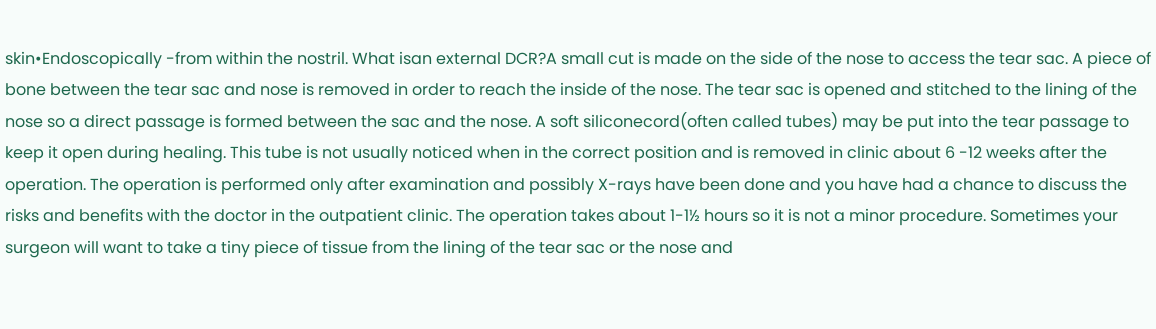skin•Endoscopically -from within the nostril. What isan external DCR?A small cut is made on the side of the nose to access the tear sac. A piece of bone between the tear sac and nose is removed in order to reach the inside of the nose. The tear sac is opened and stitched to the lining of the nose so a direct passage is formed between the sac and the nose. A soft siliconecord(often called tubes) may be put into the tear passage to keep it open during healing. This tube is not usually noticed when in the correct position and is removed in clinic about 6 -12 weeks after the operation. The operation is performed only after examination and possibly X-rays have been done and you have had a chance to discuss the risks and benefits with the doctor in the outpatient clinic. The operation takes about 1-1½ hours so it is not a minor procedure. Sometimes your surgeon will want to take a tiny piece of tissue from the lining of the tear sac or the nose and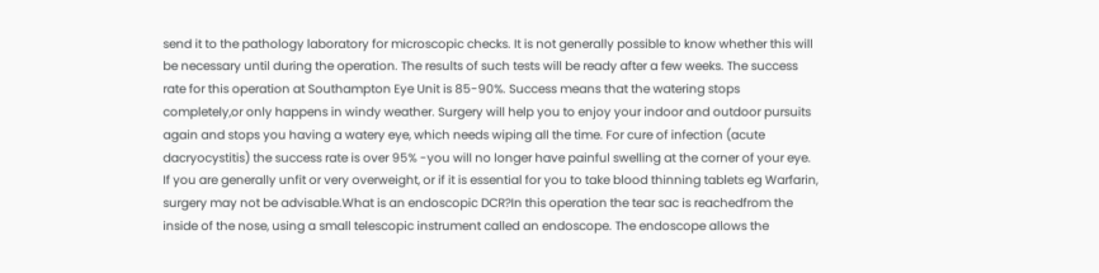send it to the pathology laboratory for microscopic checks. It is not generally possible to know whether this will be necessary until during the operation. The results of such tests will be ready after a few weeks. The success rate for this operation at Southampton Eye Unit is 85-90%. Success means that the watering stops completely,or only happens in windy weather. Surgery will help you to enjoy your indoor and outdoor pursuits again and stops you having a watery eye, which needs wiping all the time. For cure of infection (acute dacryocystitis) the success rate is over 95% -you will no longer have painful swelling at the corner of your eye. If you are generally unfit or very overweight, or if it is essential for you to take blood thinning tablets eg Warfarin, surgery may not be advisable.What is an endoscopic DCR?In this operation the tear sac is reachedfrom the inside of the nose, using a small telescopic instrument called an endoscope. The endoscope allows the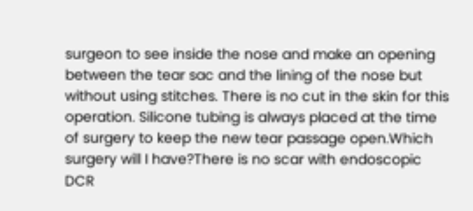surgeon to see inside the nose and make an opening between the tear sac and the lining of the nose but without using stitches. There is no cut in the skin for this operation. Silicone tubing is always placed at the time of surgery to keep the new tear passage open.Which surgery will I have?There is no scar with endoscopic DCR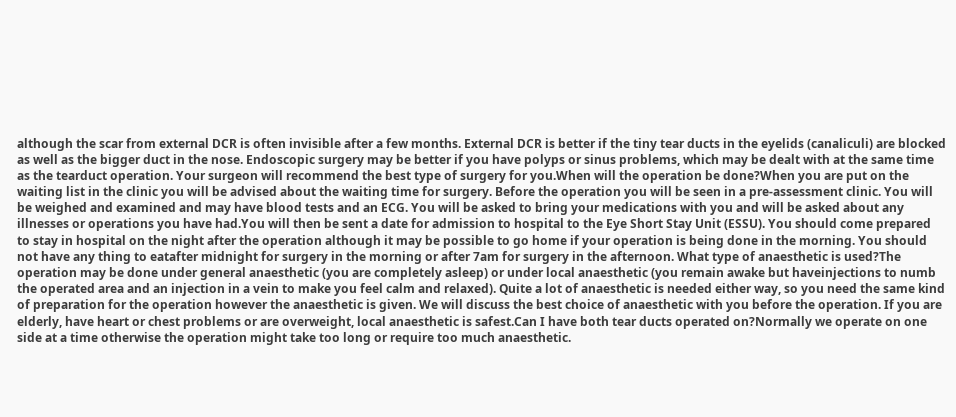although the scar from external DCR is often invisible after a few months. External DCR is better if the tiny tear ducts in the eyelids (canaliculi) are blocked as well as the bigger duct in the nose. Endoscopic surgery may be better if you have polyps or sinus problems, which may be dealt with at the same time as the tearduct operation. Your surgeon will recommend the best type of surgery for you.When will the operation be done?When you are put on the waiting list in the clinic you will be advised about the waiting time for surgery. Before the operation you will be seen in a pre-assessment clinic. You will be weighed and examined and may have blood tests and an ECG. You will be asked to bring your medications with you and will be asked about any illnesses or operations you have had.You will then be sent a date for admission to hospital to the Eye Short Stay Unit (ESSU). You should come prepared to stay in hospital on the night after the operation although it may be possible to go home if your operation is being done in the morning. You should not have any thing to eatafter midnight for surgery in the morning or after 7am for surgery in the afternoon. What type of anaesthetic is used?The operation may be done under general anaesthetic (you are completely asleep) or under local anaesthetic (you remain awake but haveinjections to numb the operated area and an injection in a vein to make you feel calm and relaxed). Quite a lot of anaesthetic is needed either way, so you need the same kind of preparation for the operation however the anaesthetic is given. We will discuss the best choice of anaesthetic with you before the operation. If you are elderly, have heart or chest problems or are overweight, local anaesthetic is safest.Can I have both tear ducts operated on?Normally we operate on one side at a time otherwise the operation might take too long or require too much anaesthetic.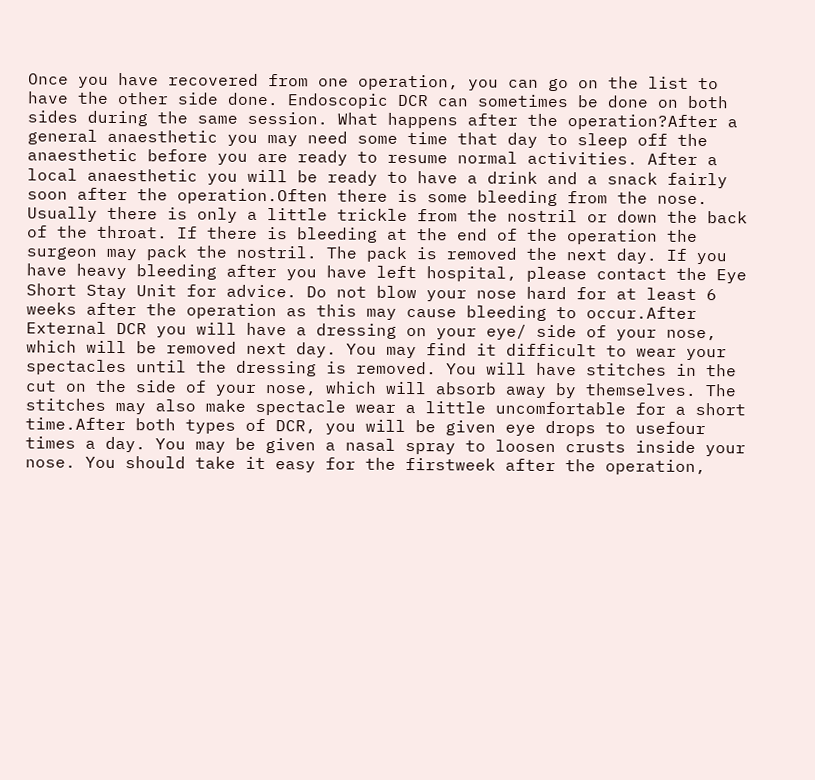Once you have recovered from one operation, you can go on the list to have the other side done. Endoscopic DCR can sometimes be done on both sides during the same session. What happens after the operation?After a general anaesthetic you may need some time that day to sleep off the anaesthetic before you are ready to resume normal activities. After a local anaesthetic you will be ready to have a drink and a snack fairly soon after the operation.Often there is some bleeding from the nose. Usually there is only a little trickle from the nostril or down the back of the throat. If there is bleeding at the end of the operation the surgeon may pack the nostril. The pack is removed the next day. If you have heavy bleeding after you have left hospital, please contact the Eye Short Stay Unit for advice. Do not blow your nose hard for at least 6 weeks after the operation as this may cause bleeding to occur.After External DCR you will have a dressing on your eye/ side of your nose, which will be removed next day. You may find it difficult to wear your spectacles until the dressing is removed. You will have stitches in the cut on the side of your nose, which will absorb away by themselves. The stitches may also make spectacle wear a little uncomfortable for a short time.After both types of DCR, you will be given eye drops to usefour times a day. You may be given a nasal spray to loosen crusts inside your nose. You should take it easy for the firstweek after the operation,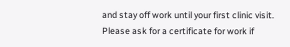and stay off work until your first clinic visit. Please ask for a certificate for work if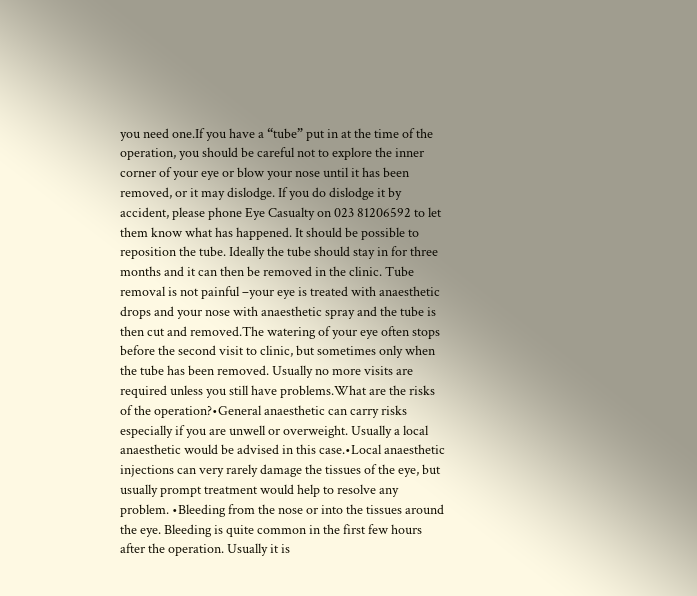you need one.If you have a “tube” put in at the time of the operation, you should be careful not to explore the inner corner of your eye or blow your nose until it has been removed, or it may dislodge. If you do dislodge it by accident, please phone Eye Casualty on 023 81206592 to let them know what has happened. It should be possible to reposition the tube. Ideally the tube should stay in for three months and it can then be removed in the clinic. Tube removal is not painful –your eye is treated with anaesthetic drops and your nose with anaesthetic spray and the tube is then cut and removed.The watering of your eye often stops before the second visit to clinic, but sometimes only when the tube has been removed. Usually no more visits are required unless you still have problems.What are the risks of the operation?•General anaesthetic can carry risks especially if you are unwell or overweight. Usually a local anaesthetic would be advised in this case.•Local anaesthetic injections can very rarely damage the tissues of the eye, but usually prompt treatment would help to resolve any problem. •Bleeding from the nose or into the tissues around the eye. Bleeding is quite common in the first few hours after the operation. Usually it is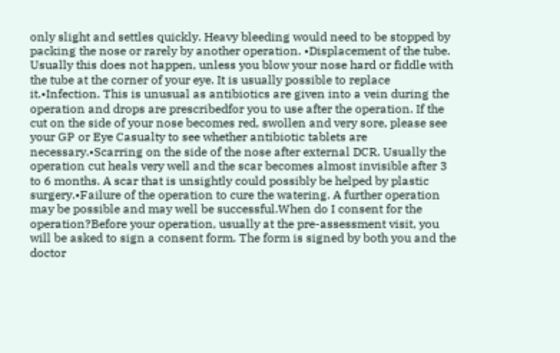only slight and settles quickly. Heavy bleeding would need to be stopped by packing the nose or rarely by another operation. •Displacement of the tube. Usually this does not happen, unless you blow your nose hard or fiddle with the tube at the corner of your eye. It is usually possible to replace it.•Infection. This is unusual as antibiotics are given into a vein during the operation and drops are prescribedfor you to use after the operation. If the cut on the side of your nose becomes red, swollen and very sore, please see your GP or Eye Casualty to see whether antibiotic tablets are necessary.•Scarring on the side of the nose after external DCR. Usually the operation cut heals very well and the scar becomes almost invisible after 3 to 6 months. A scar that is unsightly could possibly be helped by plastic surgery.•Failure of the operation to cure the watering. A further operation may be possible and may well be successful.When do I consent for the operation?Before your operation, usually at the pre-assessment visit, you will be asked to sign a consent form. The form is signed by both you and the doctor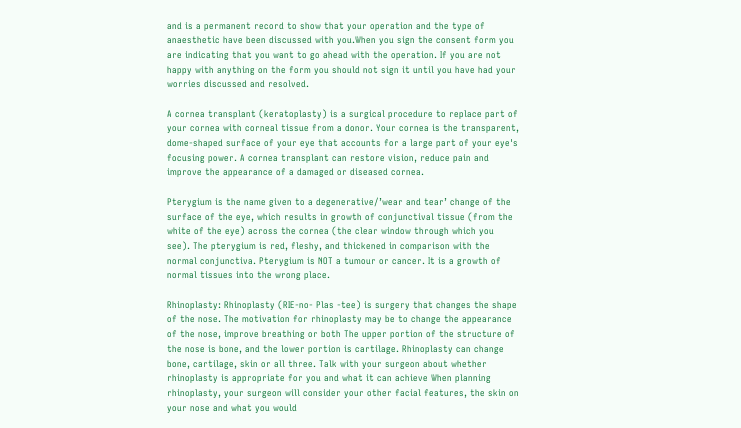and is a permanent record to show that your operation and the type of anaesthetic have been discussed with you.When you sign the consent form you are indicating that you want to go ahead with the operation. If you are not happy with anything on the form you should not sign it until you have had your worries discussed and resolved.

A cornea transplant (keratoplasty) is a surgical procedure to replace part of your cornea with corneal tissue from a donor. Your cornea is the transparent, dome-shaped surface of your eye that accounts for a large part of your eye's focusing power. A cornea transplant can restore vision, reduce pain and improve the appearance of a damaged or diseased cornea.

Pterygium is the name given to a degenerative/’wear and tear’ change of the surface of the eye, which results in growth of conjunctival tissue (from the white of the eye) across the cornea (the clear window through which you see). The pterygium is red, fleshy, and thickened in comparison with the normal conjunctiva. Pterygium is NOT a tumour or cancer. It is a growth of normal tissues into the wrong place.

Rhinoplasty: Rhinoplasty (RIE-no- Plas -tee) is surgery that changes the shape of the nose. The motivation for rhinoplasty may be to change the appearance of the nose, improve breathing or both The upper portion of the structure of the nose is bone, and the lower portion is cartilage. Rhinoplasty can change bone, cartilage, skin or all three. Talk with your surgeon about whether rhinoplasty is appropriate for you and what it can achieve When planning rhinoplasty, your surgeon will consider your other facial features, the skin on your nose and what you would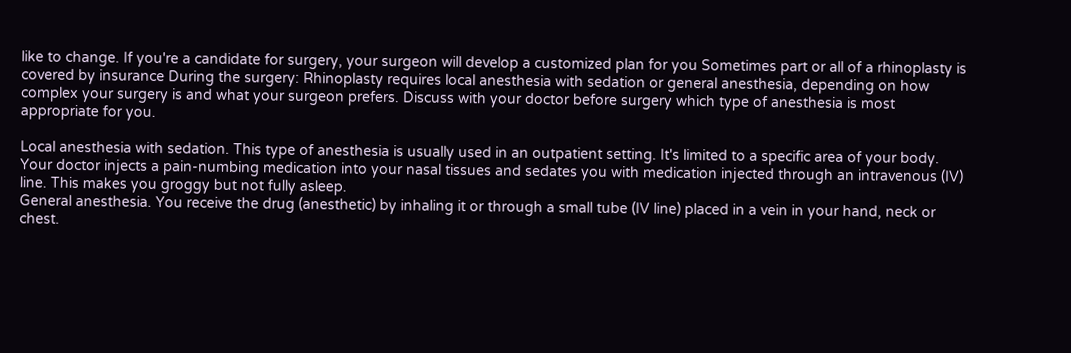like to change. If you're a candidate for surgery, your surgeon will develop a customized plan for you Sometimes part or all of a rhinoplasty is covered by insurance During the surgery: Rhinoplasty requires local anesthesia with sedation or general anesthesia, depending on how complex your surgery is and what your surgeon prefers. Discuss with your doctor before surgery which type of anesthesia is most appropriate for you.

Local anesthesia with sedation. This type of anesthesia is usually used in an outpatient setting. It's limited to a specific area of your body. Your doctor injects a pain-numbing medication into your nasal tissues and sedates you with medication injected through an intravenous (IV) line. This makes you groggy but not fully asleep.
General anesthesia. You receive the drug (anesthetic) by inhaling it or through a small tube (IV line) placed in a vein in your hand, neck or chest.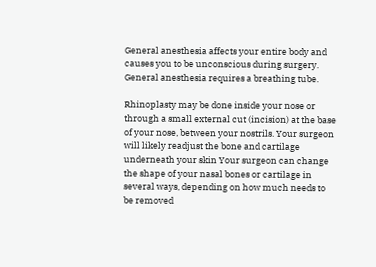General anesthesia affects your entire body and causes you to be unconscious during surgery. General anesthesia requires a breathing tube.

Rhinoplasty may be done inside your nose or through a small external cut (incision) at the base of your nose, between your nostrils. Your surgeon will likely readjust the bone and cartilage underneath your skin Your surgeon can change the shape of your nasal bones or cartilage in several ways, depending on how much needs to be removed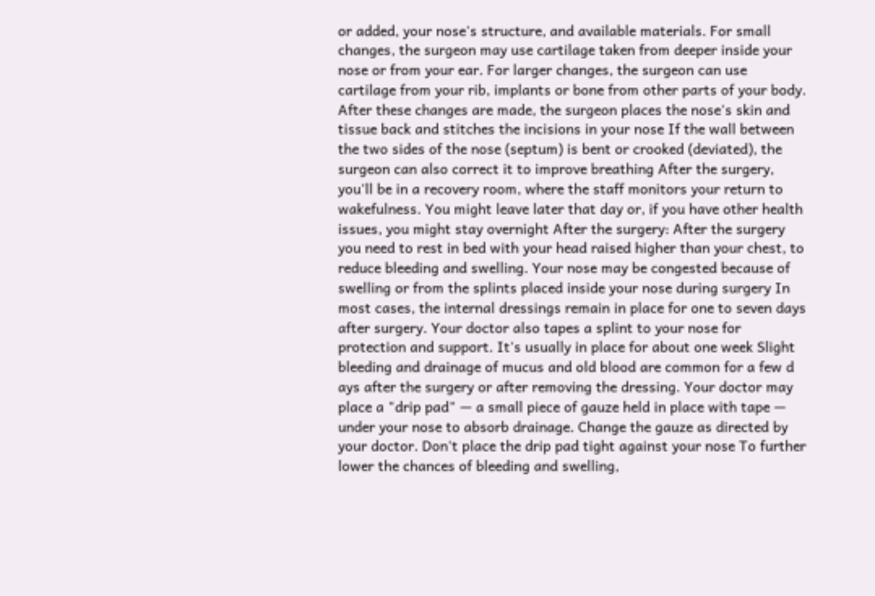or added, your nose's structure, and available materials. For small changes, the surgeon may use cartilage taken from deeper inside your nose or from your ear. For larger changes, the surgeon can use cartilage from your rib, implants or bone from other parts of your body. After these changes are made, the surgeon places the nose's skin and tissue back and stitches the incisions in your nose If the wall between the two sides of the nose (septum) is bent or crooked (deviated), the surgeon can also correct it to improve breathing After the surgery, you'll be in a recovery room, where the staff monitors your return to wakefulness. You might leave later that day or, if you have other health issues, you might stay overnight After the surgery: After the surgery you need to rest in bed with your head raised higher than your chest, to reduce bleeding and swelling. Your nose may be congested because of swelling or from the splints placed inside your nose during surgery In most cases, the internal dressings remain in place for one to seven days after surgery. Your doctor also tapes a splint to your nose for protection and support. It's usually in place for about one week Slight bleeding and drainage of mucus and old blood are common for a few d ays after the surgery or after removing the dressing. Your doctor may place a "drip pad" — a small piece of gauze held in place with tape — under your nose to absorb drainage. Change the gauze as directed by your doctor. Don't place the drip pad tight against your nose To further lower the chances of bleeding and swelling,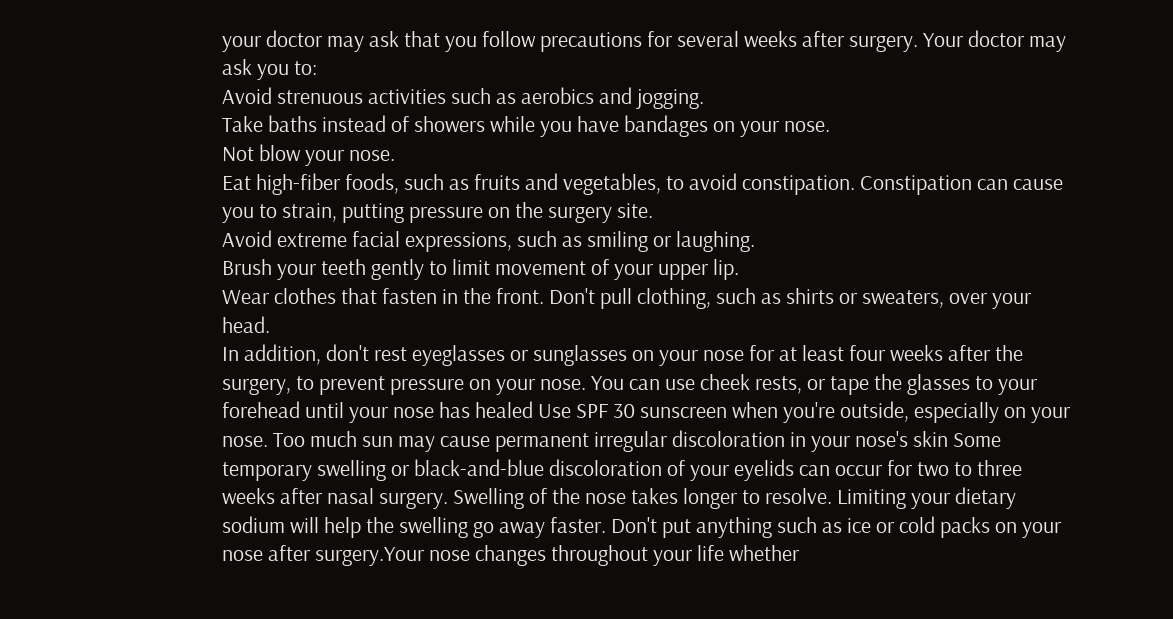your doctor may ask that you follow precautions for several weeks after surgery. Your doctor may ask you to:
Avoid strenuous activities such as aerobics and jogging.
Take baths instead of showers while you have bandages on your nose.
Not blow your nose.
Eat high-fiber foods, such as fruits and vegetables, to avoid constipation. Constipation can cause you to strain, putting pressure on the surgery site.
Avoid extreme facial expressions, such as smiling or laughing.
Brush your teeth gently to limit movement of your upper lip.
Wear clothes that fasten in the front. Don't pull clothing, such as shirts or sweaters, over your head.
In addition, don't rest eyeglasses or sunglasses on your nose for at least four weeks after the surgery, to prevent pressure on your nose. You can use cheek rests, or tape the glasses to your forehead until your nose has healed Use SPF 30 sunscreen when you're outside, especially on your nose. Too much sun may cause permanent irregular discoloration in your nose's skin Some temporary swelling or black-and-blue discoloration of your eyelids can occur for two to three weeks after nasal surgery. Swelling of the nose takes longer to resolve. Limiting your dietary sodium will help the swelling go away faster. Don't put anything such as ice or cold packs on your nose after surgery.Your nose changes throughout your life whether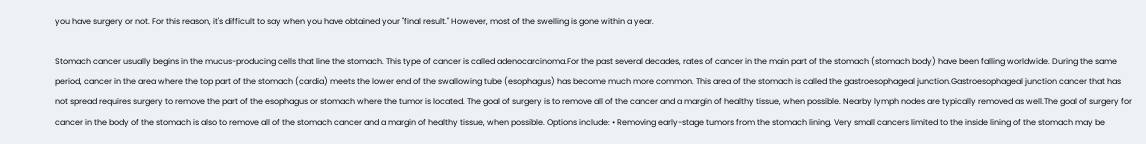you have surgery or not. For this reason, it's difficult to say when you have obtained your "final result." However, most of the swelling is gone within a year.

Stomach cancer usually begins in the mucus-producing cells that line the stomach. This type of cancer is called adenocarcinoma.For the past several decades, rates of cancer in the main part of the stomach (stomach body) have been falling worldwide. During the same period, cancer in the area where the top part of the stomach (cardia) meets the lower end of the swallowing tube (esophagus) has become much more common. This area of the stomach is called the gastroesophageal junction.Gastroesophageal junction cancer that has not spread requires surgery to remove the part of the esophagus or stomach where the tumor is located. The goal of surgery is to remove all of the cancer and a margin of healthy tissue, when possible. Nearby lymph nodes are typically removed as well.The goal of surgery for cancer in the body of the stomach is also to remove all of the stomach cancer and a margin of healthy tissue, when possible. Options include: • Removing early-stage tumors from the stomach lining. Very small cancers limited to the inside lining of the stomach may be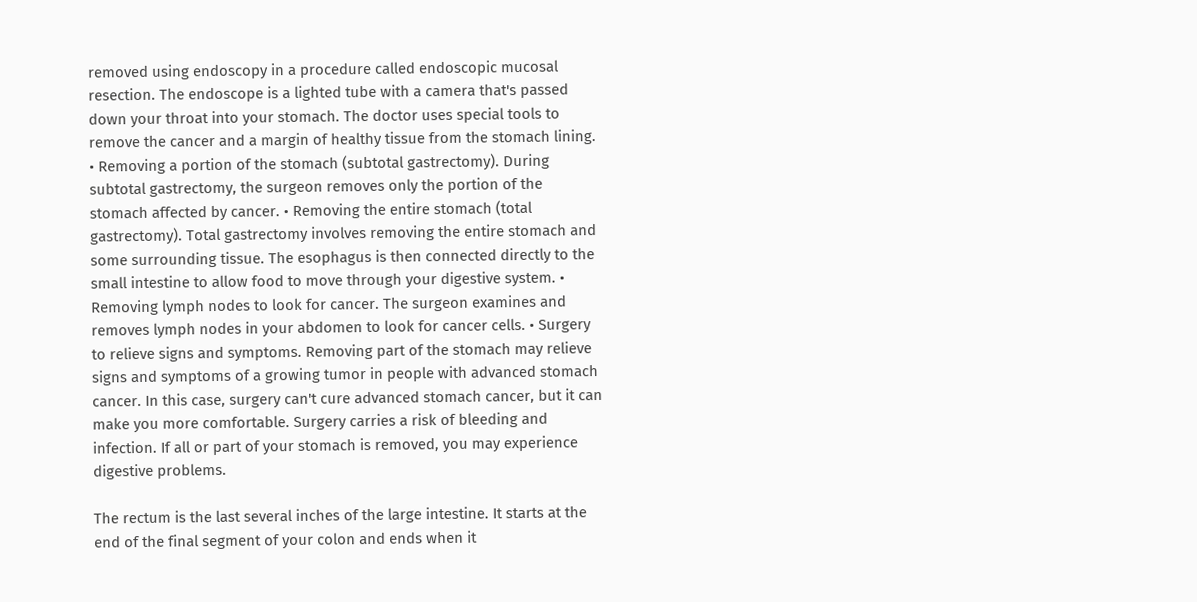removed using endoscopy in a procedure called endoscopic mucosal resection. The endoscope is a lighted tube with a camera that's passed down your throat into your stomach. The doctor uses special tools to remove the cancer and a margin of healthy tissue from the stomach lining. • Removing a portion of the stomach (subtotal gastrectomy). During subtotal gastrectomy, the surgeon removes only the portion of the stomach affected by cancer. • Removing the entire stomach (total gastrectomy). Total gastrectomy involves removing the entire stomach and some surrounding tissue. The esophagus is then connected directly to the small intestine to allow food to move through your digestive system. • Removing lymph nodes to look for cancer. The surgeon examines and removes lymph nodes in your abdomen to look for cancer cells. • Surgery to relieve signs and symptoms. Removing part of the stomach may relieve signs and symptoms of a growing tumor in people with advanced stomach cancer. In this case, surgery can't cure advanced stomach cancer, but it can make you more comfortable. Surgery carries a risk of bleeding and infection. If all or part of your stomach is removed, you may experience digestive problems.

The rectum is the last several inches of the large intestine. It starts at the end of the final segment of your colon and ends when it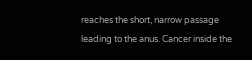reaches the short, narrow passage leading to the anus. Cancer inside the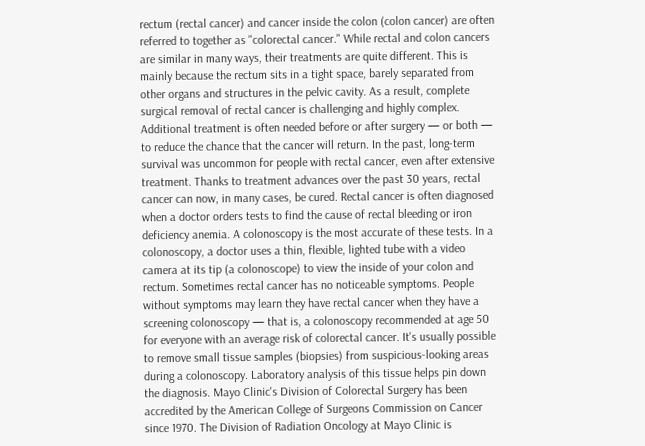rectum (rectal cancer) and cancer inside the colon (colon cancer) are often referred to together as "colorectal cancer." While rectal and colon cancers are similar in many ways, their treatments are quite different. This is mainly because the rectum sits in a tight space, barely separated from other organs and structures in the pelvic cavity. As a result, complete surgical removal of rectal cancer is challenging and highly complex. Additional treatment is often needed before or after surgery — or both — to reduce the chance that the cancer will return. In the past, long-term survival was uncommon for people with rectal cancer, even after extensive treatment. Thanks to treatment advances over the past 30 years, rectal cancer can now, in many cases, be cured. Rectal cancer is often diagnosed when a doctor orders tests to find the cause of rectal bleeding or iron deficiency anemia. A colonoscopy is the most accurate of these tests. In a colonoscopy, a doctor uses a thin, flexible, lighted tube with a video camera at its tip (a colonoscope) to view the inside of your colon and rectum. Sometimes rectal cancer has no noticeable symptoms. People without symptoms may learn they have rectal cancer when they have a screening colonoscopy — that is, a colonoscopy recommended at age 50 for everyone with an average risk of colorectal cancer. It's usually possible to remove small tissue samples (biopsies) from suspicious-looking areas during a colonoscopy. Laboratory analysis of this tissue helps pin down the diagnosis. Mayo Clinic's Division of Colorectal Surgery has been accredited by the American College of Surgeons Commission on Cancer since 1970. The Division of Radiation Oncology at Mayo Clinic is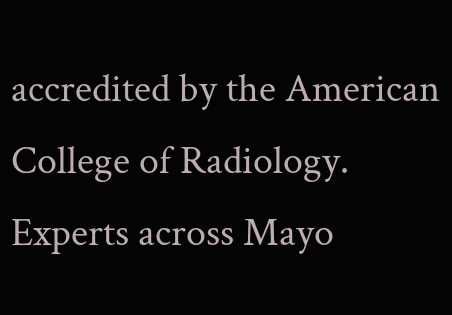accredited by the American College of Radiology. Experts across Mayo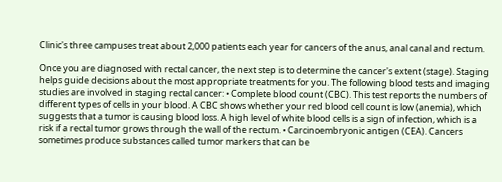Clinic's three campuses treat about 2,000 patients each year for cancers of the anus, anal canal and rectum.

Once you are diagnosed with rectal cancer, the next step is to determine the cancer's extent (stage). Staging helps guide decisions about the most appropriate treatments for you. The following blood tests and imaging studies are involved in staging rectal cancer: • Complete blood count (CBC). This test reports the numbers of different types of cells in your blood. A CBC shows whether your red blood cell count is low (anemia), which suggests that a tumor is causing blood loss. A high level of white blood cells is a sign of infection, which is a risk if a rectal tumor grows through the wall of the rectum. • Carcinoembryonic antigen (CEA). Cancers sometimes produce substances called tumor markers that can be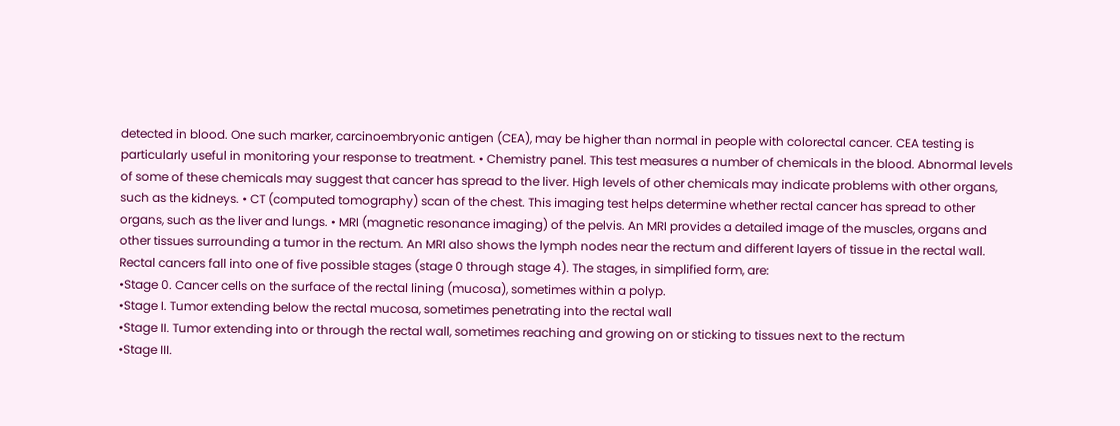detected in blood. One such marker, carcinoembryonic antigen (CEA), may be higher than normal in people with colorectal cancer. CEA testing is particularly useful in monitoring your response to treatment. • Chemistry panel. This test measures a number of chemicals in the blood. Abnormal levels of some of these chemicals may suggest that cancer has spread to the liver. High levels of other chemicals may indicate problems with other organs, such as the kidneys. • CT (computed tomography) scan of the chest. This imaging test helps determine whether rectal cancer has spread to other organs, such as the liver and lungs. • MRI (magnetic resonance imaging) of the pelvis. An MRI provides a detailed image of the muscles, organs and other tissues surrounding a tumor in the rectum. An MRI also shows the lymph nodes near the rectum and different layers of tissue in the rectal wall.
Rectal cancers fall into one of five possible stages (stage 0 through stage 4). The stages, in simplified form, are:
•Stage 0. Cancer cells on the surface of the rectal lining (mucosa), sometimes within a polyp.
•Stage I. Tumor extending below the rectal mucosa, sometimes penetrating into the rectal wall
•Stage II. Tumor extending into or through the rectal wall, sometimes reaching and growing on or sticking to tissues next to the rectum
•Stage III.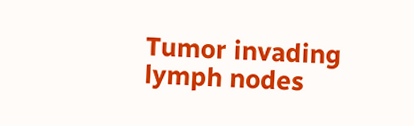Tumor invading lymph nodes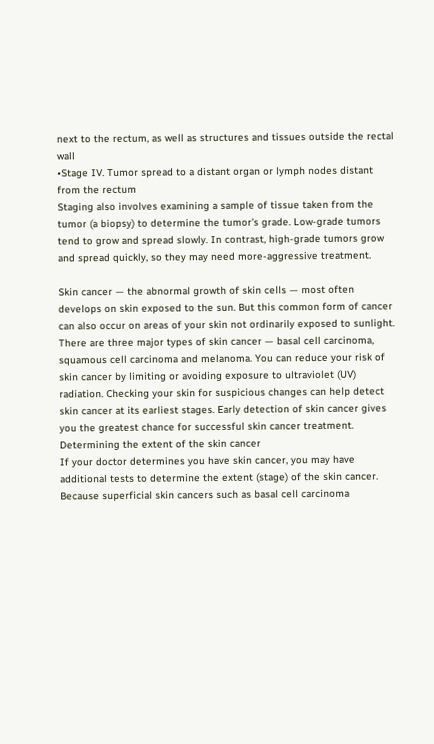next to the rectum, as well as structures and tissues outside the rectal wall
•Stage IV. Tumor spread to a distant organ or lymph nodes distant from the rectum
Staging also involves examining a sample of tissue taken from the tumor (a biopsy) to determine the tumor's grade. Low-grade tumors tend to grow and spread slowly. In contrast, high-grade tumors grow and spread quickly, so they may need more-aggressive treatment.

Skin cancer — the abnormal growth of skin cells — most often develops on skin exposed to the sun. But this common form of cancer can also occur on areas of your skin not ordinarily exposed to sunlight. There are three major types of skin cancer — basal cell carcinoma, squamous cell carcinoma and melanoma. You can reduce your risk of skin cancer by limiting or avoiding exposure to ultraviolet (UV) radiation. Checking your skin for suspicious changes can help detect skin cancer at its earliest stages. Early detection of skin cancer gives you the greatest chance for successful skin cancer treatment.
Determining the extent of the skin cancer
If your doctor determines you have skin cancer, you may have additional tests to determine the extent (stage) of the skin cancer. Because superficial skin cancers such as basal cell carcinoma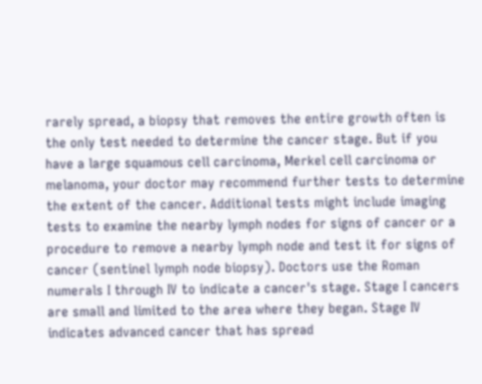rarely spread, a biopsy that removes the entire growth often is the only test needed to determine the cancer stage. But if you have a large squamous cell carcinoma, Merkel cell carcinoma or melanoma, your doctor may recommend further tests to determine the extent of the cancer. Additional tests might include imaging tests to examine the nearby lymph nodes for signs of cancer or a procedure to remove a nearby lymph node and test it for signs of cancer (sentinel lymph node biopsy). Doctors use the Roman numerals I through IV to indicate a cancer's stage. Stage I cancers are small and limited to the area where they began. Stage IV indicates advanced cancer that has spread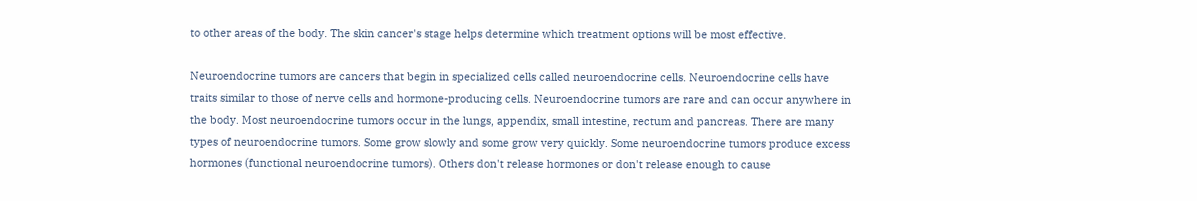to other areas of the body. The skin cancer's stage helps determine which treatment options will be most effective.

Neuroendocrine tumors are cancers that begin in specialized cells called neuroendocrine cells. Neuroendocrine cells have traits similar to those of nerve cells and hormone-producing cells. Neuroendocrine tumors are rare and can occur anywhere in the body. Most neuroendocrine tumors occur in the lungs, appendix, small intestine, rectum and pancreas. There are many types of neuroendocrine tumors. Some grow slowly and some grow very quickly. Some neuroendocrine tumors produce excess hormones (functional neuroendocrine tumors). Others don't release hormones or don't release enough to cause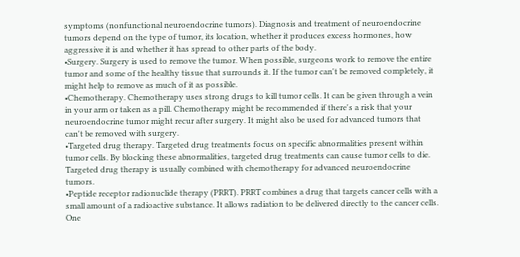symptoms (nonfunctional neuroendocrine tumors). Diagnosis and treatment of neuroendocrine tumors depend on the type of tumor, its location, whether it produces excess hormones, how aggressive it is and whether it has spread to other parts of the body.
•Surgery. Surgery is used to remove the tumor. When possible, surgeons work to remove the entire tumor and some of the healthy tissue that surrounds it. If the tumor can't be removed completely, it might help to remove as much of it as possible.
•Chemotherapy. Chemotherapy uses strong drugs to kill tumor cells. It can be given through a vein in your arm or taken as a pill. Chemotherapy might be recommended if there's a risk that your neuroendocrine tumor might recur after surgery. It might also be used for advanced tumors that can't be removed with surgery.
•Targeted drug therapy. Targeted drug treatments focus on specific abnormalities present within tumor cells. By blocking these abnormalities, targeted drug treatments can cause tumor cells to die. Targeted drug therapy is usually combined with chemotherapy for advanced neuroendocrine tumors.
•Peptide receptor radionuclide therapy (PRRT). PRRT combines a drug that targets cancer cells with a small amount of a radioactive substance. It allows radiation to be delivered directly to the cancer cells. One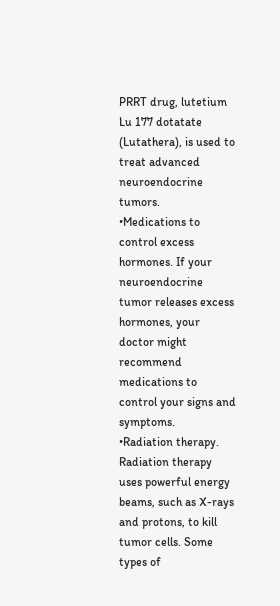PRRT drug, lutetium Lu 177 dotatate (Lutathera), is used to treat advanced neuroendocrine tumors.
•Medications to control excess hormones. If your neuroendocrine tumor releases excess hormones, your doctor might recommend medications to control your signs and symptoms.
•Radiation therapy. Radiation therapy uses powerful energy beams, such as X-rays and protons, to kill tumor cells. Some types of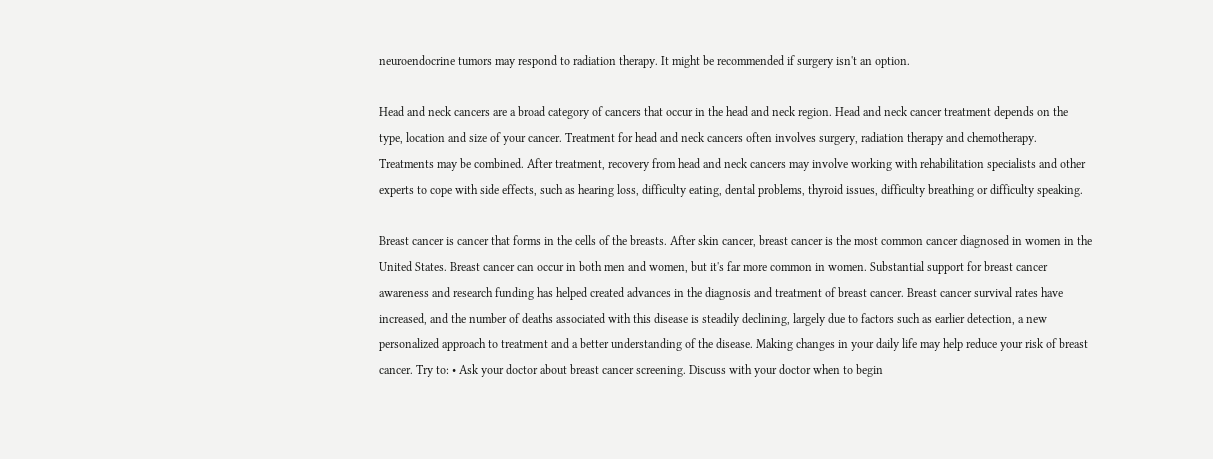neuroendocrine tumors may respond to radiation therapy. It might be recommended if surgery isn't an option.

Head and neck cancers are a broad category of cancers that occur in the head and neck region. Head and neck cancer treatment depends on the type, location and size of your cancer. Treatment for head and neck cancers often involves surgery, radiation therapy and chemotherapy. Treatments may be combined. After treatment, recovery from head and neck cancers may involve working with rehabilitation specialists and other experts to cope with side effects, such as hearing loss, difficulty eating, dental problems, thyroid issues, difficulty breathing or difficulty speaking.

Breast cancer is cancer that forms in the cells of the breasts. After skin cancer, breast cancer is the most common cancer diagnosed in women in the United States. Breast cancer can occur in both men and women, but it's far more common in women. Substantial support for breast cancer awareness and research funding has helped created advances in the diagnosis and treatment of breast cancer. Breast cancer survival rates have increased, and the number of deaths associated with this disease is steadily declining, largely due to factors such as earlier detection, a new personalized approach to treatment and a better understanding of the disease. Making changes in your daily life may help reduce your risk of breast cancer. Try to: • Ask your doctor about breast cancer screening. Discuss with your doctor when to begin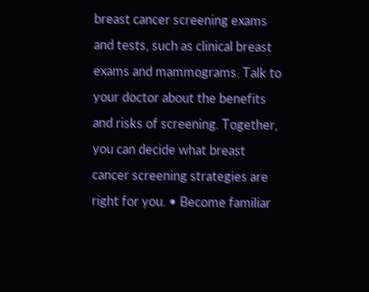breast cancer screening exams and tests, such as clinical breast exams and mammograms. Talk to your doctor about the benefits and risks of screening. Together, you can decide what breast cancer screening strategies are right for you. • Become familiar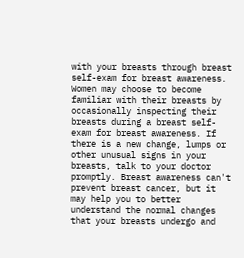with your breasts through breast self-exam for breast awareness. Women may choose to become familiar with their breasts by occasionally inspecting their breasts during a breast self-exam for breast awareness. If there is a new change, lumps or other unusual signs in your breasts, talk to your doctor promptly. Breast awareness can't prevent breast cancer, but it may help you to better understand the normal changes that your breasts undergo and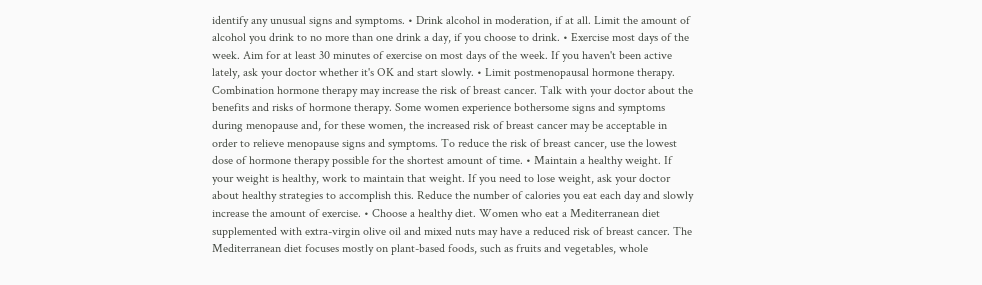identify any unusual signs and symptoms. • Drink alcohol in moderation, if at all. Limit the amount of alcohol you drink to no more than one drink a day, if you choose to drink. • Exercise most days of the week. Aim for at least 30 minutes of exercise on most days of the week. If you haven't been active lately, ask your doctor whether it's OK and start slowly. • Limit postmenopausal hormone therapy. Combination hormone therapy may increase the risk of breast cancer. Talk with your doctor about the benefits and risks of hormone therapy. Some women experience bothersome signs and symptoms during menopause and, for these women, the increased risk of breast cancer may be acceptable in order to relieve menopause signs and symptoms. To reduce the risk of breast cancer, use the lowest dose of hormone therapy possible for the shortest amount of time. • Maintain a healthy weight. If your weight is healthy, work to maintain that weight. If you need to lose weight, ask your doctor about healthy strategies to accomplish this. Reduce the number of calories you eat each day and slowly increase the amount of exercise. • Choose a healthy diet. Women who eat a Mediterranean diet supplemented with extra-virgin olive oil and mixed nuts may have a reduced risk of breast cancer. The Mediterranean diet focuses mostly on plant-based foods, such as fruits and vegetables, whole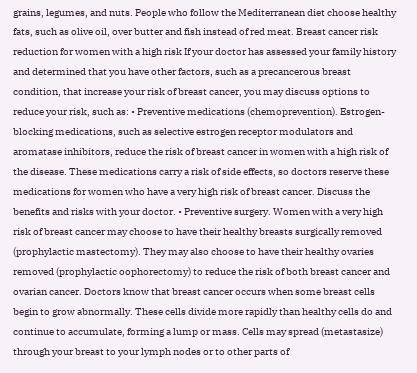grains, legumes, and nuts. People who follow the Mediterranean diet choose healthy fats, such as olive oil, over butter and fish instead of red meat. Breast cancer risk reduction for women with a high risk If your doctor has assessed your family history and determined that you have other factors, such as a precancerous breast condition, that increase your risk of breast cancer, you may discuss options to reduce your risk, such as: • Preventive medications (chemoprevention). Estrogen-blocking medications, such as selective estrogen receptor modulators and aromatase inhibitors, reduce the risk of breast cancer in women with a high risk of the disease. These medications carry a risk of side effects, so doctors reserve these medications for women who have a very high risk of breast cancer. Discuss the benefits and risks with your doctor. • Preventive surgery. Women with a very high risk of breast cancer may choose to have their healthy breasts surgically removed (prophylactic mastectomy). They may also choose to have their healthy ovaries removed (prophylactic oophorectomy) to reduce the risk of both breast cancer and ovarian cancer. Doctors know that breast cancer occurs when some breast cells begin to grow abnormally. These cells divide more rapidly than healthy cells do and continue to accumulate, forming a lump or mass. Cells may spread (metastasize) through your breast to your lymph nodes or to other parts of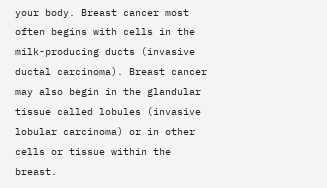your body. Breast cancer most often begins with cells in the milk-producing ducts (invasive ductal carcinoma). Breast cancer may also begin in the glandular tissue called lobules (invasive lobular carcinoma) or in other cells or tissue within the breast.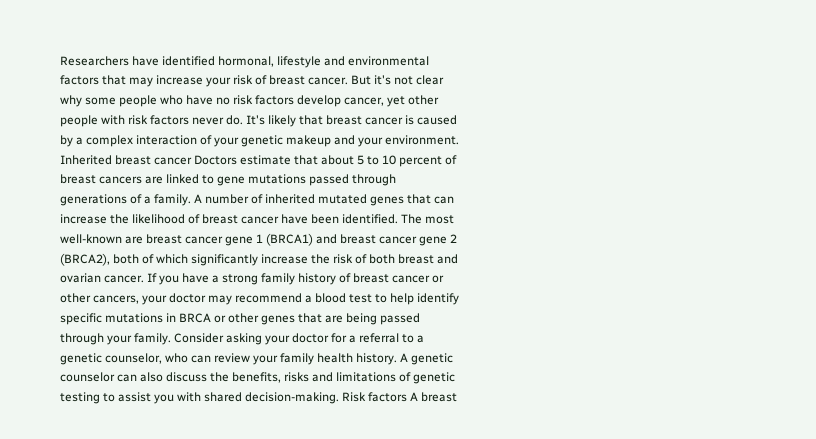Researchers have identified hormonal, lifestyle and environmental factors that may increase your risk of breast cancer. But it's not clear why some people who have no risk factors develop cancer, yet other people with risk factors never do. It's likely that breast cancer is caused by a complex interaction of your genetic makeup and your environment. Inherited breast cancer Doctors estimate that about 5 to 10 percent of breast cancers are linked to gene mutations passed through generations of a family. A number of inherited mutated genes that can increase the likelihood of breast cancer have been identified. The most well-known are breast cancer gene 1 (BRCA1) and breast cancer gene 2 (BRCA2), both of which significantly increase the risk of both breast and ovarian cancer. If you have a strong family history of breast cancer or other cancers, your doctor may recommend a blood test to help identify specific mutations in BRCA or other genes that are being passed through your family. Consider asking your doctor for a referral to a genetic counselor, who can review your family health history. A genetic counselor can also discuss the benefits, risks and limitations of genetic testing to assist you with shared decision-making. Risk factors A breast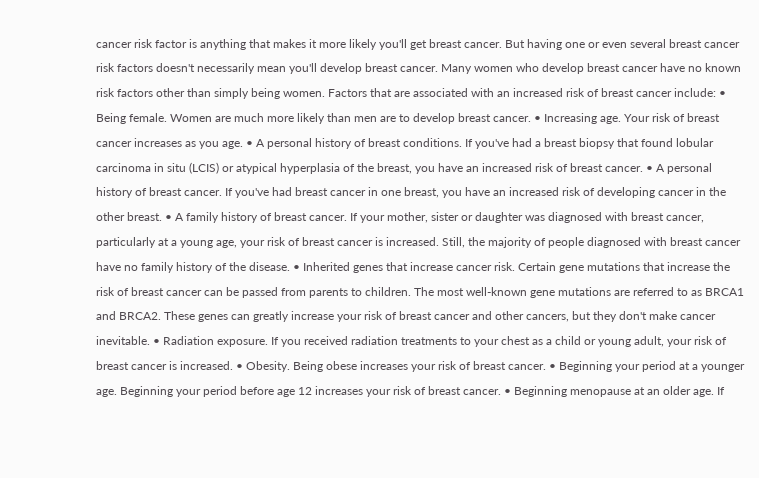cancer risk factor is anything that makes it more likely you'll get breast cancer. But having one or even several breast cancer risk factors doesn't necessarily mean you'll develop breast cancer. Many women who develop breast cancer have no known risk factors other than simply being women. Factors that are associated with an increased risk of breast cancer include: • Being female. Women are much more likely than men are to develop breast cancer. • Increasing age. Your risk of breast cancer increases as you age. • A personal history of breast conditions. If you've had a breast biopsy that found lobular carcinoma in situ (LCIS) or atypical hyperplasia of the breast, you have an increased risk of breast cancer. • A personal history of breast cancer. If you've had breast cancer in one breast, you have an increased risk of developing cancer in the other breast. • A family history of breast cancer. If your mother, sister or daughter was diagnosed with breast cancer, particularly at a young age, your risk of breast cancer is increased. Still, the majority of people diagnosed with breast cancer have no family history of the disease. • Inherited genes that increase cancer risk. Certain gene mutations that increase the risk of breast cancer can be passed from parents to children. The most well-known gene mutations are referred to as BRCA1 and BRCA2. These genes can greatly increase your risk of breast cancer and other cancers, but they don't make cancer inevitable. • Radiation exposure. If you received radiation treatments to your chest as a child or young adult, your risk of breast cancer is increased. • Obesity. Being obese increases your risk of breast cancer. • Beginning your period at a younger age. Beginning your period before age 12 increases your risk of breast cancer. • Beginning menopause at an older age. If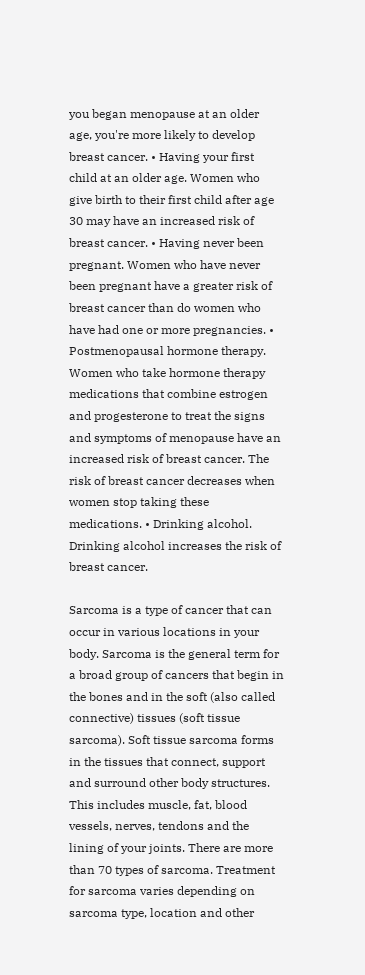you began menopause at an older age, you're more likely to develop breast cancer. • Having your first child at an older age. Women who give birth to their first child after age 30 may have an increased risk of breast cancer. • Having never been pregnant. Women who have never been pregnant have a greater risk of breast cancer than do women who have had one or more pregnancies. • Postmenopausal hormone therapy. Women who take hormone therapy medications that combine estrogen and progesterone to treat the signs and symptoms of menopause have an increased risk of breast cancer. The risk of breast cancer decreases when women stop taking these medications. • Drinking alcohol. Drinking alcohol increases the risk of breast cancer.

Sarcoma is a type of cancer that can occur in various locations in your body. Sarcoma is the general term for a broad group of cancers that begin in the bones and in the soft (also called connective) tissues (soft tissue sarcoma). Soft tissue sarcoma forms in the tissues that connect, support and surround other body structures. This includes muscle, fat, blood vessels, nerves, tendons and the lining of your joints. There are more than 70 types of sarcoma. Treatment for sarcoma varies depending on sarcoma type, location and other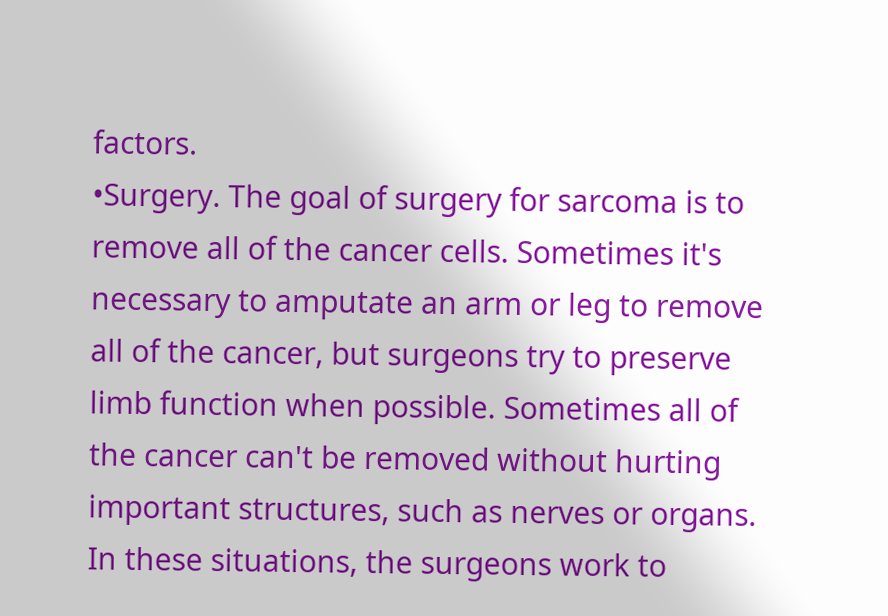factors.
•Surgery. The goal of surgery for sarcoma is to remove all of the cancer cells. Sometimes it's necessary to amputate an arm or leg to remove all of the cancer, but surgeons try to preserve limb function when possible. Sometimes all of the cancer can't be removed without hurting important structures, such as nerves or organs. In these situations, the surgeons work to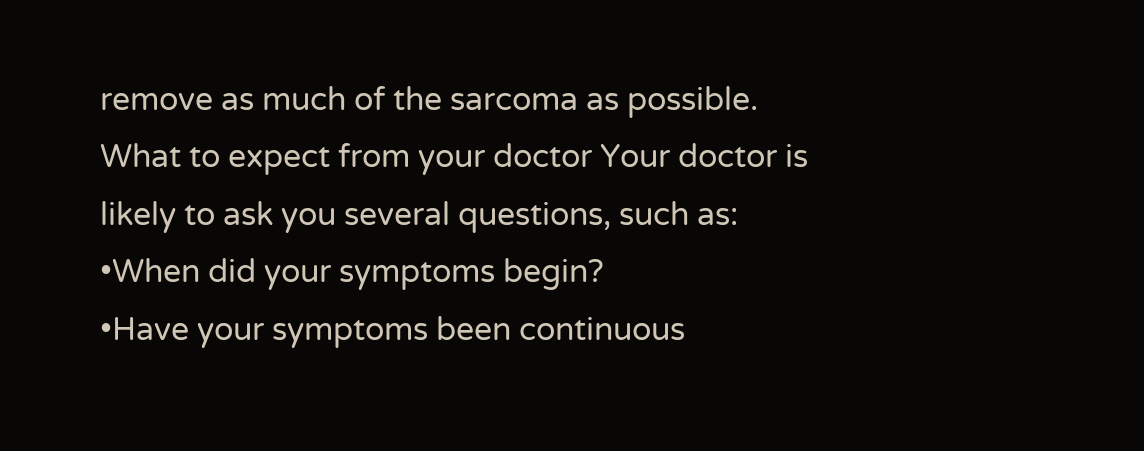remove as much of the sarcoma as possible. What to expect from your doctor Your doctor is likely to ask you several questions, such as:
•When did your symptoms begin?
•Have your symptoms been continuous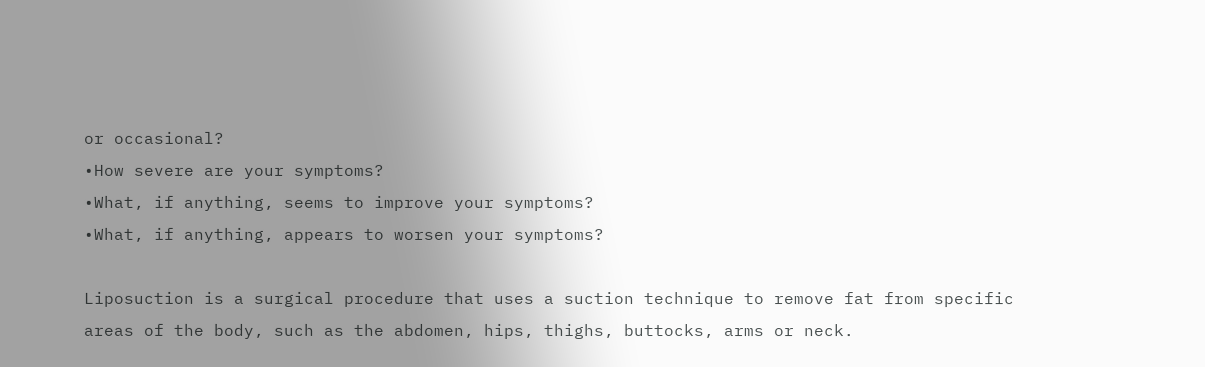or occasional?
•How severe are your symptoms?
•What, if anything, seems to improve your symptoms?
•What, if anything, appears to worsen your symptoms?

Liposuction is a surgical procedure that uses a suction technique to remove fat from specific areas of the body, such as the abdomen, hips, thighs, buttocks, arms or neck.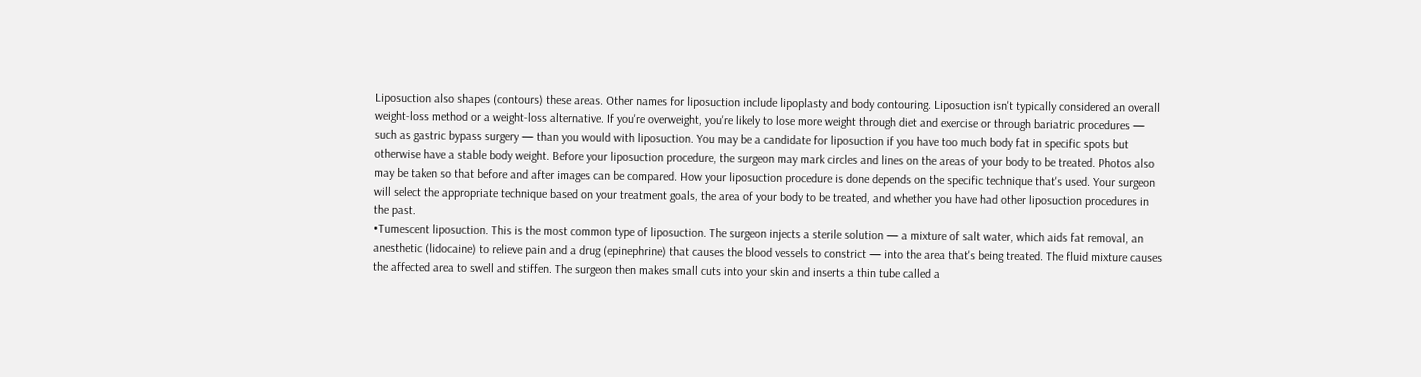Liposuction also shapes (contours) these areas. Other names for liposuction include lipoplasty and body contouring. Liposuction isn't typically considered an overall weight-loss method or a weight-loss alternative. If you're overweight, you're likely to lose more weight through diet and exercise or through bariatric procedures — such as gastric bypass surgery — than you would with liposuction. You may be a candidate for liposuction if you have too much body fat in specific spots but otherwise have a stable body weight. Before your liposuction procedure, the surgeon may mark circles and lines on the areas of your body to be treated. Photos also may be taken so that before and after images can be compared. How your liposuction procedure is done depends on the specific technique that's used. Your surgeon will select the appropriate technique based on your treatment goals, the area of your body to be treated, and whether you have had other liposuction procedures in the past.
•Tumescent liposuction. This is the most common type of liposuction. The surgeon injects a sterile solution — a mixture of salt water, which aids fat removal, an anesthetic (lidocaine) to relieve pain and a drug (epinephrine) that causes the blood vessels to constrict — into the area that's being treated. The fluid mixture causes the affected area to swell and stiffen. The surgeon then makes small cuts into your skin and inserts a thin tube called a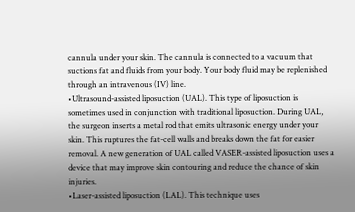cannula under your skin. The cannula is connected to a vacuum that suctions fat and fluids from your body. Your body fluid may be replenished through an intravenous (IV) line.
•Ultrasound-assisted liposuction (UAL). This type of liposuction is sometimes used in conjunction with traditional liposuction. During UAL, the surgeon inserts a metal rod that emits ultrasonic energy under your skin. This ruptures the fat-cell walls and breaks down the fat for easier removal. A new generation of UAL called VASER-assisted liposuction uses a device that may improve skin contouring and reduce the chance of skin injuries.
•Laser-assisted liposuction (LAL). This technique uses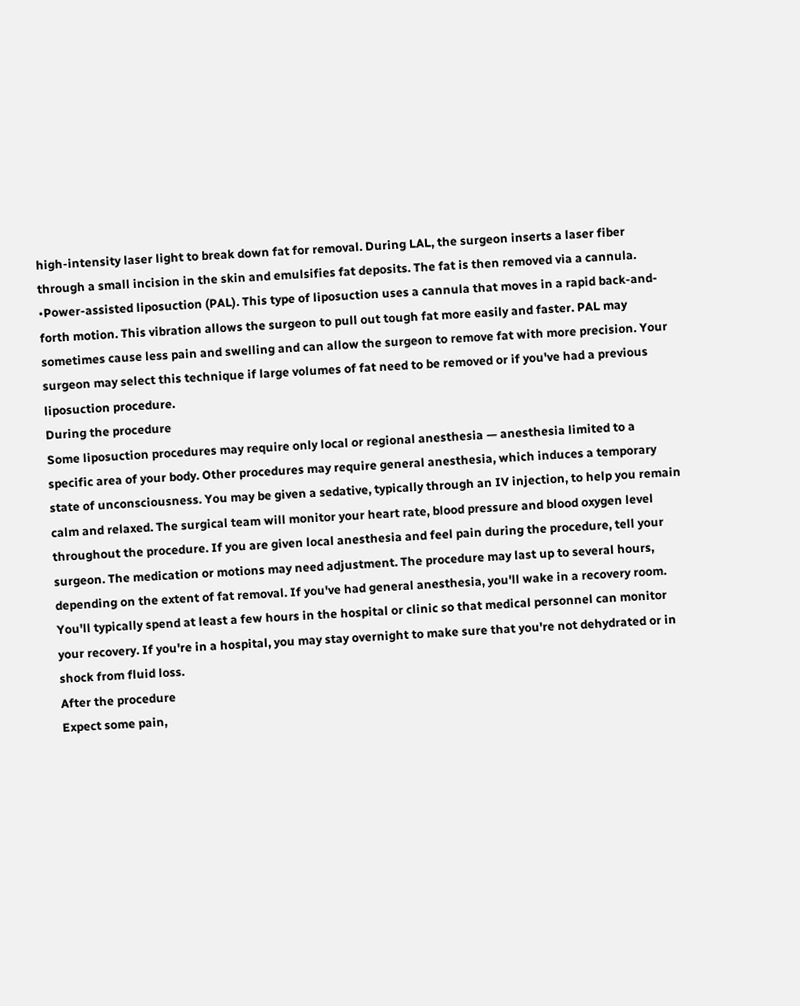high-intensity laser light to break down fat for removal. During LAL, the surgeon inserts a laser fiber through a small incision in the skin and emulsifies fat deposits. The fat is then removed via a cannula.
•Power-assisted liposuction (PAL). This type of liposuction uses a cannula that moves in a rapid back-and-forth motion. This vibration allows the surgeon to pull out tough fat more easily and faster. PAL may sometimes cause less pain and swelling and can allow the surgeon to remove fat with more precision. Your surgeon may select this technique if large volumes of fat need to be removed or if you've had a previous liposuction procedure.
During the procedure
Some liposuction procedures may require only local or regional anesthesia — anesthesia limited to a specific area of your body. Other procedures may require general anesthesia, which induces a temporary state of unconsciousness. You may be given a sedative, typically through an IV injection, to help you remain calm and relaxed. The surgical team will monitor your heart rate, blood pressure and blood oxygen level throughout the procedure. If you are given local anesthesia and feel pain during the procedure, tell your surgeon. The medication or motions may need adjustment. The procedure may last up to several hours, depending on the extent of fat removal. If you've had general anesthesia, you'll wake in a recovery room. You'll typically spend at least a few hours in the hospital or clinic so that medical personnel can monitor your recovery. If you're in a hospital, you may stay overnight to make sure that you're not dehydrated or in shock from fluid loss.
After the procedure
Expect some pain,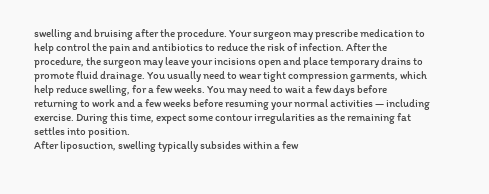swelling and bruising after the procedure. Your surgeon may prescribe medication to help control the pain and antibiotics to reduce the risk of infection. After the procedure, the surgeon may leave your incisions open and place temporary drains to promote fluid drainage. You usually need to wear tight compression garments, which help reduce swelling, for a few weeks. You may need to wait a few days before returning to work and a few weeks before resuming your normal activities — including exercise. During this time, expect some contour irregularities as the remaining fat settles into position.
After liposuction, swelling typically subsides within a few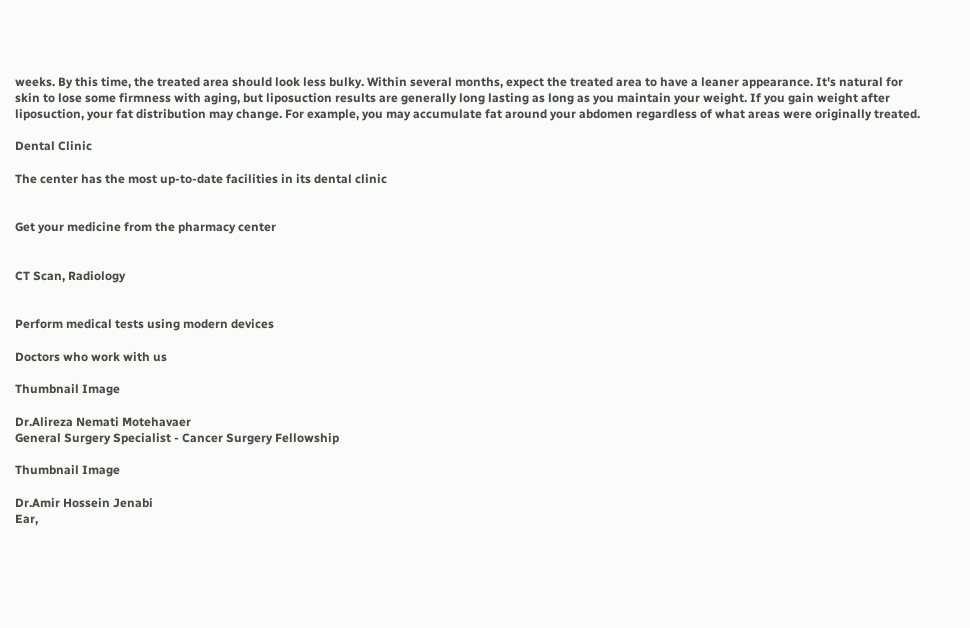weeks. By this time, the treated area should look less bulky. Within several months, expect the treated area to have a leaner appearance. It's natural for skin to lose some firmness with aging, but liposuction results are generally long lasting as long as you maintain your weight. If you gain weight after liposuction, your fat distribution may change. For example, you may accumulate fat around your abdomen regardless of what areas were originally treated.

Dental Clinic

The center has the most up-to-date facilities in its dental clinic


Get your medicine from the pharmacy center


CT Scan, Radiology


Perform medical tests using modern devices

Doctors who work with us

Thumbnail Image

Dr.Alireza Nemati Motehavaer
General Surgery Specialist - Cancer Surgery Fellowship

Thumbnail Image

Dr.Amir Hossein Jenabi
Ear,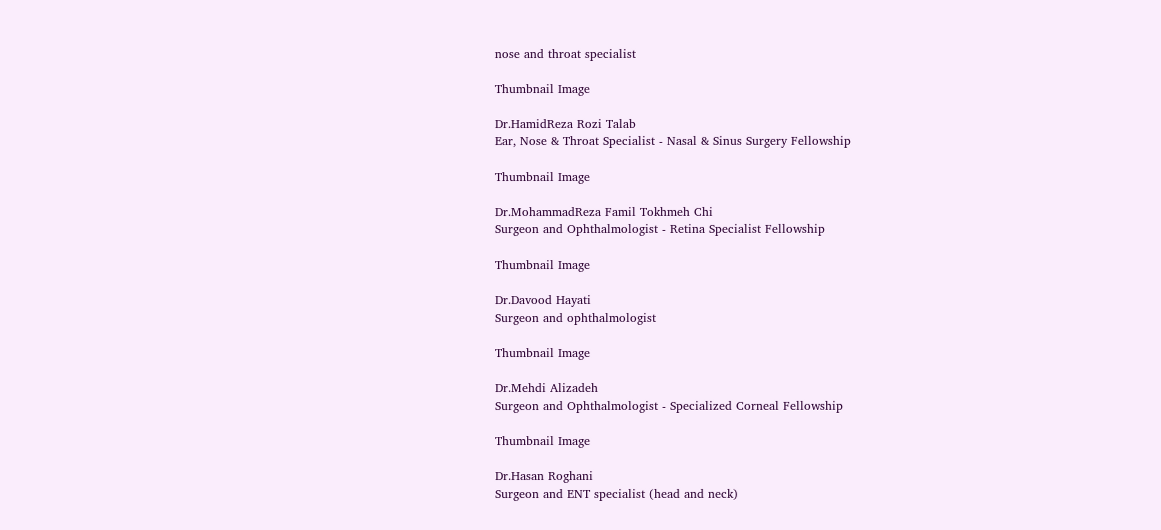nose and throat specialist

Thumbnail Image

Dr.HamidReza Rozi Talab
Ear, Nose & Throat Specialist - Nasal & Sinus Surgery Fellowship

Thumbnail Image

Dr.MohammadReza Famil Tokhmeh Chi
Surgeon and Ophthalmologist - Retina Specialist Fellowship

Thumbnail Image

Dr.Davood Hayati
Surgeon and ophthalmologist

Thumbnail Image

Dr.Mehdi Alizadeh
Surgeon and Ophthalmologist - Specialized Corneal Fellowship

Thumbnail Image

Dr.Hasan Roghani
Surgeon and ENT specialist (head and neck)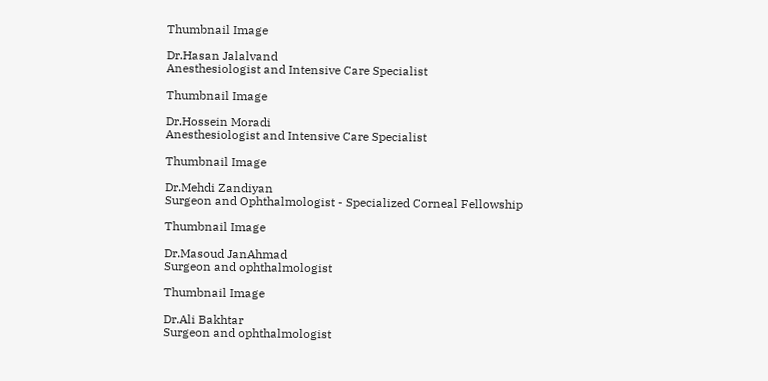Thumbnail Image

Dr.Hasan Jalalvand
Anesthesiologist and Intensive Care Specialist

Thumbnail Image

Dr.Hossein Moradi
Anesthesiologist and Intensive Care Specialist

Thumbnail Image

Dr.Mehdi Zandiyan
Surgeon and Ophthalmologist - Specialized Corneal Fellowship

Thumbnail Image

Dr.Masoud JanAhmad
Surgeon and ophthalmologist

Thumbnail Image

Dr.Ali Bakhtar
Surgeon and ophthalmologist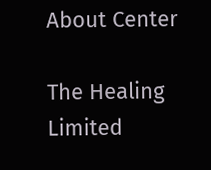About Center

The Healing Limited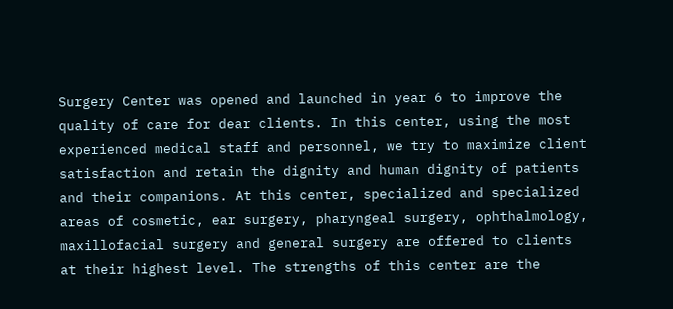Surgery Center was opened and launched in year 6 to improve the quality of care for dear clients. In this center, using the most experienced medical staff and personnel, we try to maximize client satisfaction and retain the dignity and human dignity of patients and their companions. At this center, specialized and specialized areas of cosmetic, ear surgery, pharyngeal surgery, ophthalmology, maxillofacial surgery and general surgery are offered to clients at their highest level. The strengths of this center are the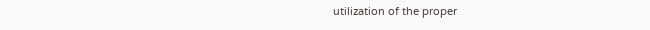utilization of the proper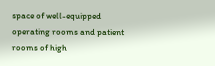space of well-equipped operating rooms and patient rooms of high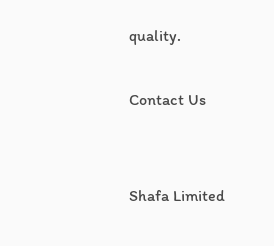quality.

Contact Us


Shafa Limited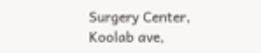Surgery Center, Koolab ave,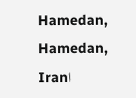Hamedan, Hamedan, Iranا